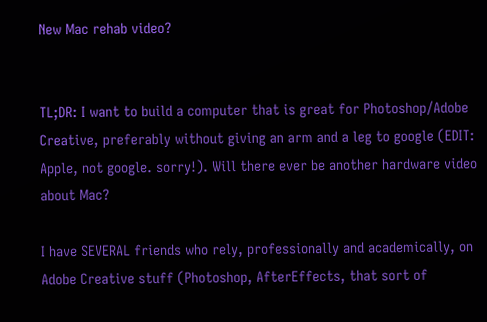New Mac rehab video?


TL;DR: I want to build a computer that is great for Photoshop/Adobe Creative, preferably without giving an arm and a leg to google (EDIT: Apple, not google. sorry!). Will there ever be another hardware video about Mac?

I have SEVERAL friends who rely, professionally and academically, on Adobe Creative stuff (Photoshop, AfterEffects, that sort of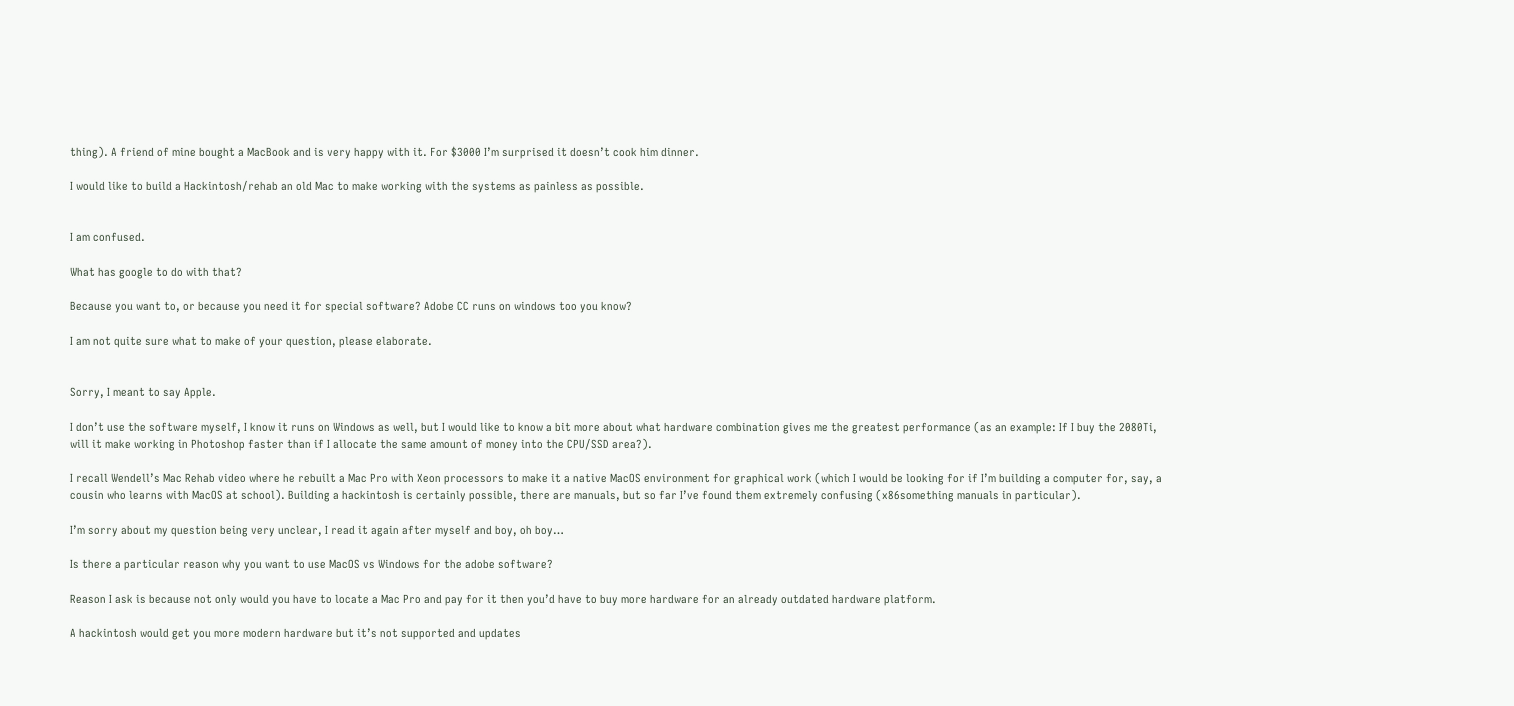thing). A friend of mine bought a MacBook and is very happy with it. For $3000 I’m surprised it doesn’t cook him dinner.

I would like to build a Hackintosh/rehab an old Mac to make working with the systems as painless as possible.


I am confused.

What has google to do with that?

Because you want to, or because you need it for special software? Adobe CC runs on windows too you know?

I am not quite sure what to make of your question, please elaborate.


Sorry, I meant to say Apple.

I don’t use the software myself, I know it runs on Windows as well, but I would like to know a bit more about what hardware combination gives me the greatest performance (as an example: If I buy the 2080Ti, will it make working in Photoshop faster than if I allocate the same amount of money into the CPU/SSD area?).

I recall Wendell’s Mac Rehab video where he rebuilt a Mac Pro with Xeon processors to make it a native MacOS environment for graphical work (which I would be looking for if I’m building a computer for, say, a cousin who learns with MacOS at school). Building a hackintosh is certainly possible, there are manuals, but so far I’ve found them extremely confusing (x86something manuals in particular).

I’m sorry about my question being very unclear, I read it again after myself and boy, oh boy…

Is there a particular reason why you want to use MacOS vs Windows for the adobe software?

Reason I ask is because not only would you have to locate a Mac Pro and pay for it then you’d have to buy more hardware for an already outdated hardware platform.

A hackintosh would get you more modern hardware but it’s not supported and updates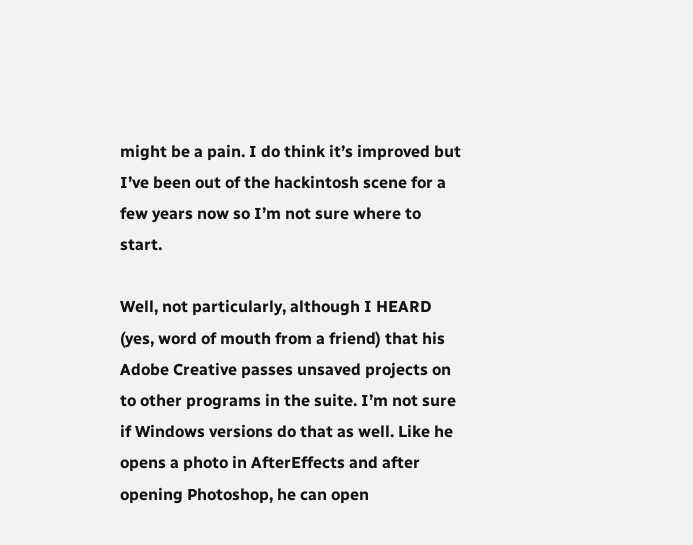might be a pain. I do think it’s improved but I’ve been out of the hackintosh scene for a few years now so I’m not sure where to start.

Well, not particularly, although I HEARD (yes, word of mouth from a friend) that his Adobe Creative passes unsaved projects on to other programs in the suite. I’m not sure if Windows versions do that as well. Like he opens a photo in AfterEffects and after opening Photoshop, he can open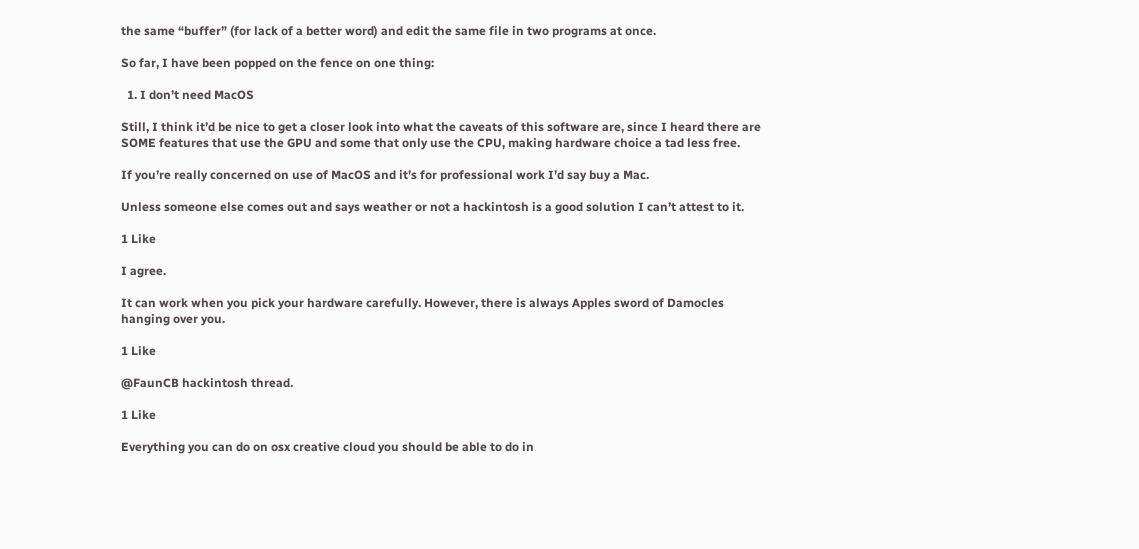the same “buffer” (for lack of a better word) and edit the same file in two programs at once.

So far, I have been popped on the fence on one thing:

  1. I don’t need MacOS

Still, I think it’d be nice to get a closer look into what the caveats of this software are, since I heard there are SOME features that use the GPU and some that only use the CPU, making hardware choice a tad less free.

If you’re really concerned on use of MacOS and it’s for professional work I’d say buy a Mac.

Unless someone else comes out and says weather or not a hackintosh is a good solution I can’t attest to it.

1 Like

I agree.

It can work when you pick your hardware carefully. However, there is always Apples sword of Damocles hanging over you.

1 Like

@FaunCB hackintosh thread.

1 Like

Everything you can do on osx creative cloud you should be able to do in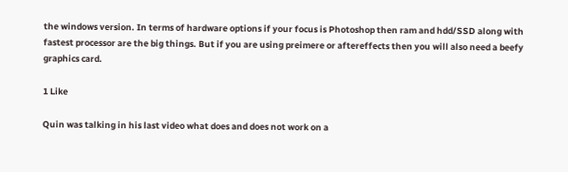the windows version. In terms of hardware options if your focus is Photoshop then ram and hdd/SSD along with fastest processor are the big things. But if you are using preimere or aftereffects then you will also need a beefy graphics card.

1 Like

Quin was talking in his last video what does and does not work on a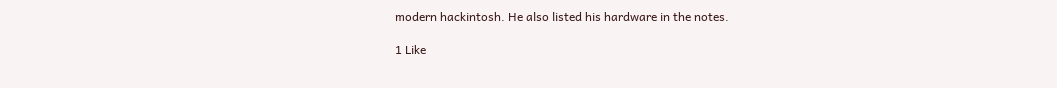modern hackintosh. He also listed his hardware in the notes.

1 Like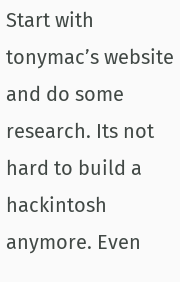Start with tonymac’s website and do some research. Its not hard to build a hackintosh anymore. Even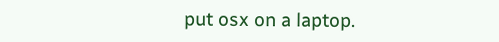put osx on a laptop.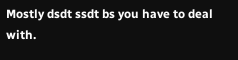Mostly dsdt ssdt bs you have to deal with.